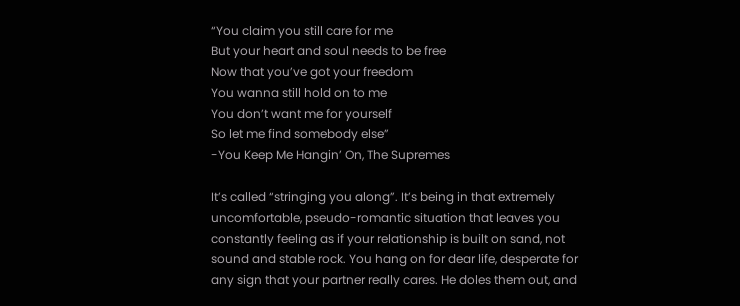“You claim you still care for me
But your heart and soul needs to be free
Now that you’ve got your freedom
You wanna still hold on to me
You don’t want me for yourself
So let me find somebody else”
-You Keep Me Hangin’ On, The Supremes

It’s called “stringing you along”. It’s being in that extremely uncomfortable, pseudo-romantic situation that leaves you constantly feeling as if your relationship is built on sand, not sound and stable rock. You hang on for dear life, desperate for any sign that your partner really cares. He doles them out, and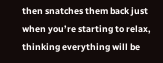then snatches them back just when you’re starting to relax, thinking everything will be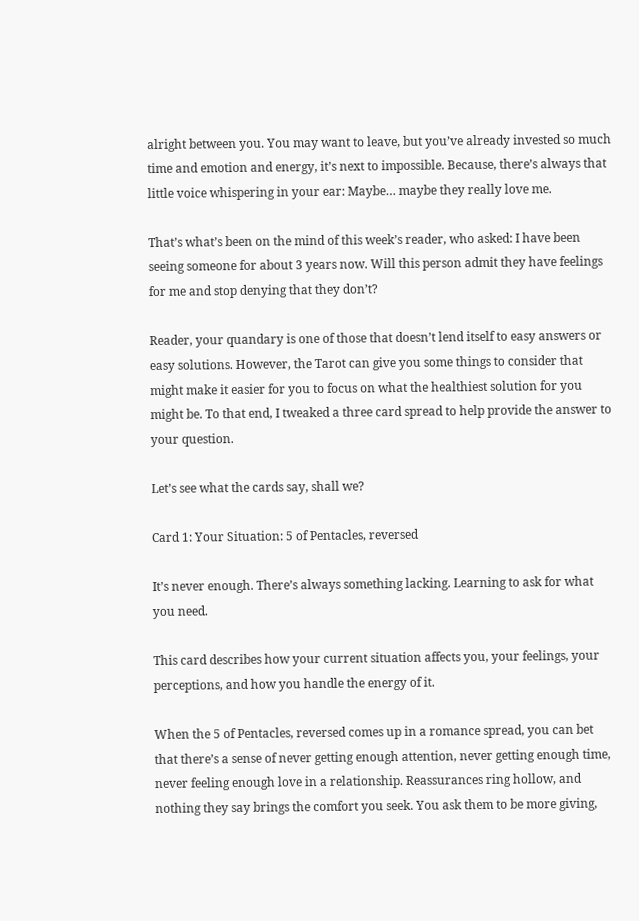alright between you. You may want to leave, but you’ve already invested so much time and emotion and energy, it’s next to impossible. Because, there’s always that little voice whispering in your ear: Maybe… maybe they really love me.

That’s what’s been on the mind of this week’s reader, who asked: I have been seeing someone for about 3 years now. Will this person admit they have feelings for me and stop denying that they don’t?

Reader, your quandary is one of those that doesn’t lend itself to easy answers or easy solutions. However, the Tarot can give you some things to consider that might make it easier for you to focus on what the healthiest solution for you might be. To that end, I tweaked a three card spread to help provide the answer to your question.

Let’s see what the cards say, shall we?

Card 1: Your Situation: 5 of Pentacles, reversed

It’s never enough. There’s always something lacking. Learning to ask for what you need.

This card describes how your current situation affects you, your feelings, your perceptions, and how you handle the energy of it.

When the 5 of Pentacles, reversed comes up in a romance spread, you can bet that there’s a sense of never getting enough attention, never getting enough time, never feeling enough love in a relationship. Reassurances ring hollow, and nothing they say brings the comfort you seek. You ask them to be more giving,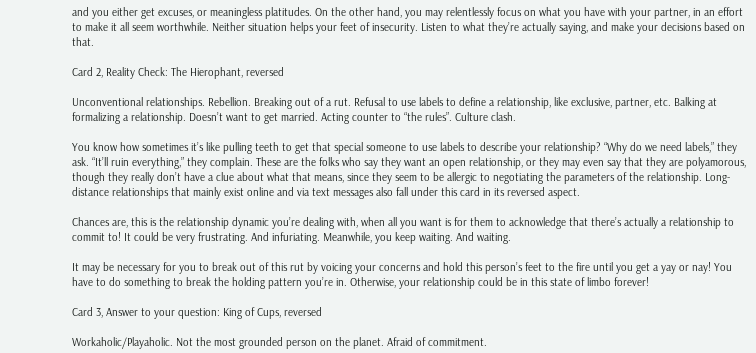and you either get excuses, or meaningless platitudes. On the other hand, you may relentlessly focus on what you have with your partner, in an effort to make it all seem worthwhile. Neither situation helps your feet of insecurity. Listen to what they’re actually saying, and make your decisions based on that.

Card 2, Reality Check: The Hierophant, reversed

Unconventional relationships. Rebellion. Breaking out of a rut. Refusal to use labels to define a relationship, like exclusive, partner, etc. Balking at formalizing a relationship. Doesn’t want to get married. Acting counter to “the rules”. Culture clash.

You know how sometimes it’s like pulling teeth to get that special someone to use labels to describe your relationship? “Why do we need labels,” they ask. “It’ll ruin everything,” they complain. These are the folks who say they want an open relationship, or they may even say that they are polyamorous, though they really don’t have a clue about what that means, since they seem to be allergic to negotiating the parameters of the relationship. Long-distance relationships that mainly exist online and via text messages also fall under this card in its reversed aspect.

Chances are, this is the relationship dynamic you’re dealing with, when all you want is for them to acknowledge that there’s actually a relationship to commit to! It could be very frustrating. And infuriating. Meanwhile, you keep waiting. And waiting.

It may be necessary for you to break out of this rut by voicing your concerns and hold this person’s feet to the fire until you get a yay or nay! You have to do something to break the holding pattern you’re in. Otherwise, your relationship could be in this state of limbo forever!

Card 3, Answer to your question: King of Cups, reversed

Workaholic/Playaholic. Not the most grounded person on the planet. Afraid of commitment.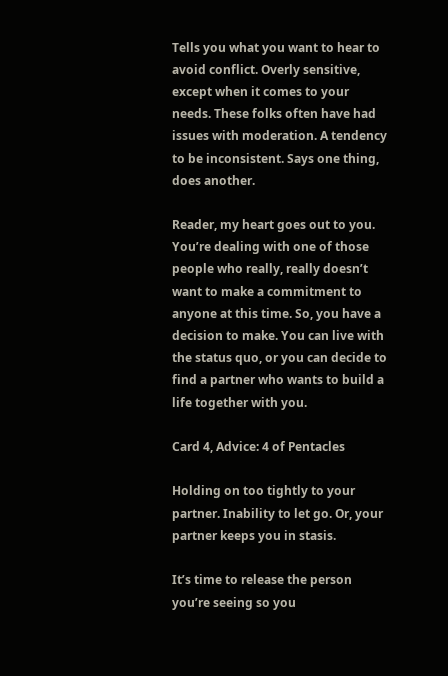Tells you what you want to hear to avoid conflict. Overly sensitive, except when it comes to your needs. These folks often have had issues with moderation. A tendency to be inconsistent. Says one thing, does another.

Reader, my heart goes out to you. You’re dealing with one of those people who really, really doesn’t want to make a commitment to anyone at this time. So, you have a decision to make. You can live with the status quo, or you can decide to find a partner who wants to build a life together with you.

Card 4, Advice: 4 of Pentacles

Holding on too tightly to your partner. Inability to let go. Or, your partner keeps you in stasis.

It’s time to release the person you’re seeing so you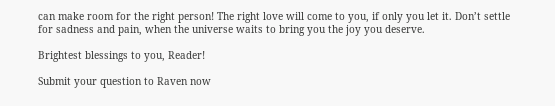can make room for the right person! The right love will come to you, if only you let it. Don’t settle for sadness and pain, when the universe waits to bring you the joy you deserve.

Brightest blessings to you, Reader!

Submit your question to Raven now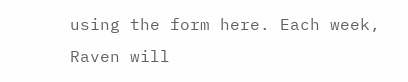using the form here. Each week, Raven will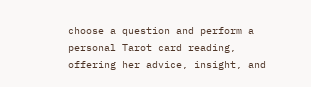choose a question and perform a personal Tarot card reading, offering her advice, insight, and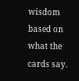wisdom based on what the cards say.